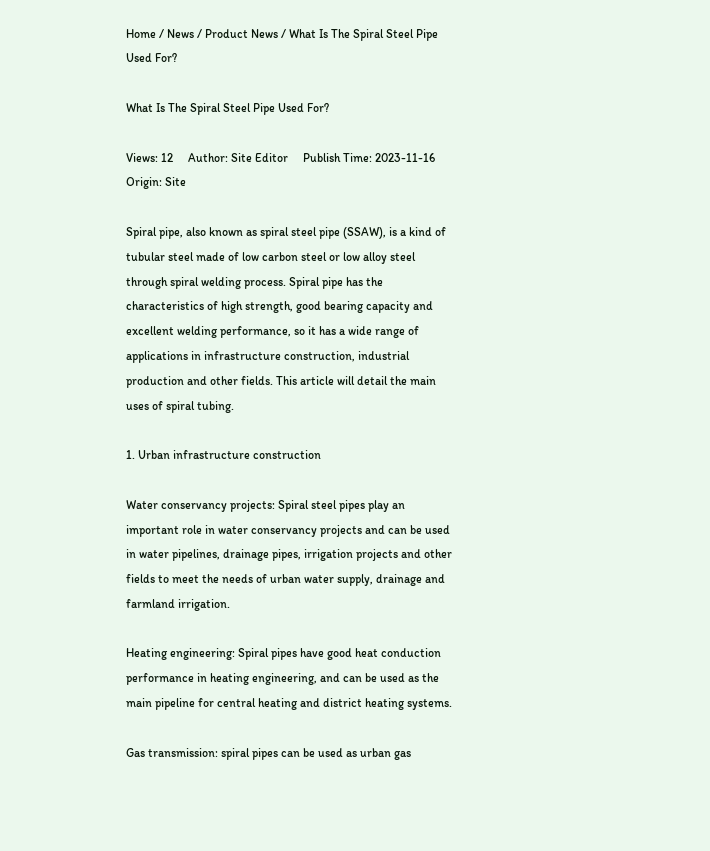Home / News / Product News / What Is The Spiral Steel Pipe Used For?

What Is The Spiral Steel Pipe Used For?

Views: 12     Author: Site Editor     Publish Time: 2023-11-16      Origin: Site

Spiral pipe, also known as spiral steel pipe (SSAW), is a kind of tubular steel made of low carbon steel or low alloy steel through spiral welding process. Spiral pipe has the characteristics of high strength, good bearing capacity and excellent welding performance, so it has a wide range of applications in infrastructure construction, industrial production and other fields. This article will detail the main uses of spiral tubing.

1. Urban infrastructure construction

Water conservancy projects: Spiral steel pipes play an important role in water conservancy projects and can be used in water pipelines, drainage pipes, irrigation projects and other fields to meet the needs of urban water supply, drainage and farmland irrigation.

Heating engineering: Spiral pipes have good heat conduction performance in heating engineering, and can be used as the main pipeline for central heating and district heating systems.

Gas transmission: spiral pipes can be used as urban gas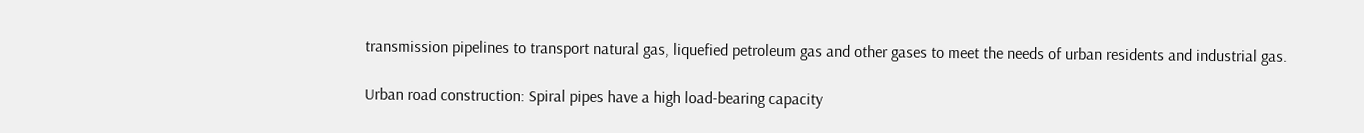transmission pipelines to transport natural gas, liquefied petroleum gas and other gases to meet the needs of urban residents and industrial gas.

Urban road construction: Spiral pipes have a high load-bearing capacity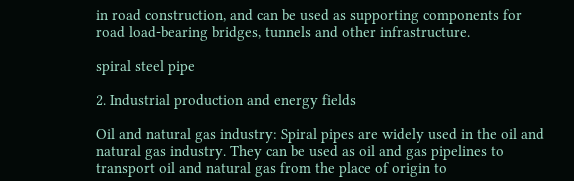in road construction, and can be used as supporting components for road load-bearing bridges, tunnels and other infrastructure.

spiral steel pipe

2. Industrial production and energy fields

Oil and natural gas industry: Spiral pipes are widely used in the oil and natural gas industry. They can be used as oil and gas pipelines to transport oil and natural gas from the place of origin to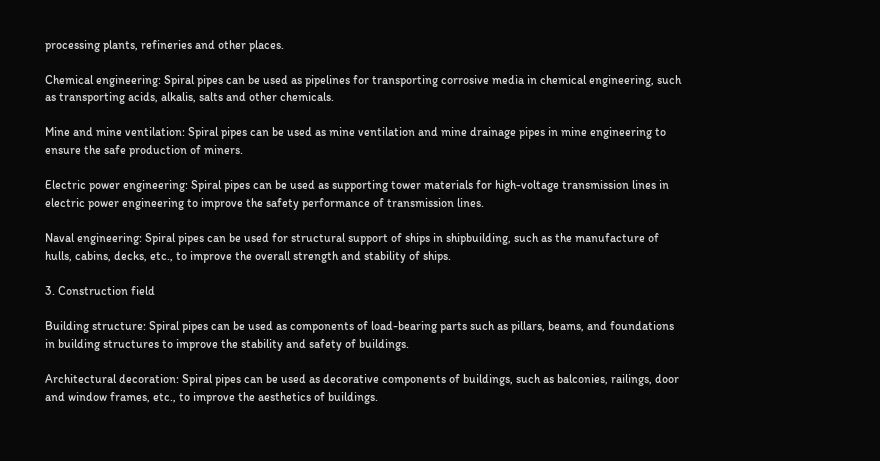processing plants, refineries and other places.

Chemical engineering: Spiral pipes can be used as pipelines for transporting corrosive media in chemical engineering, such as transporting acids, alkalis, salts and other chemicals.

Mine and mine ventilation: Spiral pipes can be used as mine ventilation and mine drainage pipes in mine engineering to ensure the safe production of miners.

Electric power engineering: Spiral pipes can be used as supporting tower materials for high-voltage transmission lines in electric power engineering to improve the safety performance of transmission lines.

Naval engineering: Spiral pipes can be used for structural support of ships in shipbuilding, such as the manufacture of hulls, cabins, decks, etc., to improve the overall strength and stability of ships.

3. Construction field

Building structure: Spiral pipes can be used as components of load-bearing parts such as pillars, beams, and foundations in building structures to improve the stability and safety of buildings.

Architectural decoration: Spiral pipes can be used as decorative components of buildings, such as balconies, railings, door and window frames, etc., to improve the aesthetics of buildings.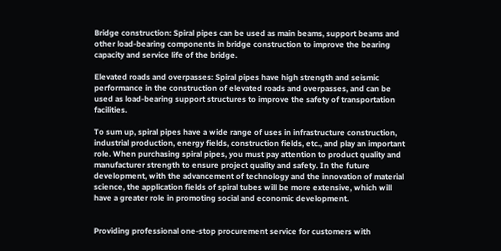Bridge construction: Spiral pipes can be used as main beams, support beams and other load-bearing components in bridge construction to improve the bearing capacity and service life of the bridge.

Elevated roads and overpasses: Spiral pipes have high strength and seismic performance in the construction of elevated roads and overpasses, and can be used as load-bearing support structures to improve the safety of transportation facilities.

To sum up, spiral pipes have a wide range of uses in infrastructure construction, industrial production, energy fields, construction fields, etc., and play an important role. When purchasing spiral pipes, you must pay attention to product quality and manufacturer strength to ensure project quality and safety. In the future development, with the advancement of technology and the innovation of material science, the application fields of spiral tubes will be more extensive, which will have a greater role in promoting social and economic development.


Providing professional one-stop procurement service for customers with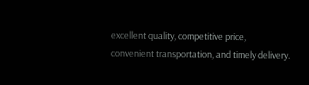excellent quality, competitive price, convenient transportation, and timely delivery.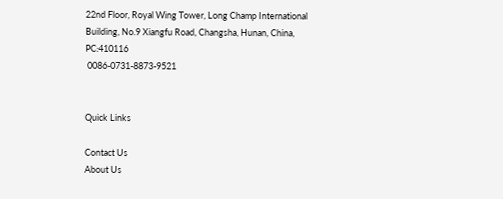22nd Floor, Royal Wing Tower, Long Champ International Building, No.9 Xiangfu Road, Changsha, Hunan, China, PC:410116
 0086-0731-8873-9521


Quick Links

Contact Us
About Us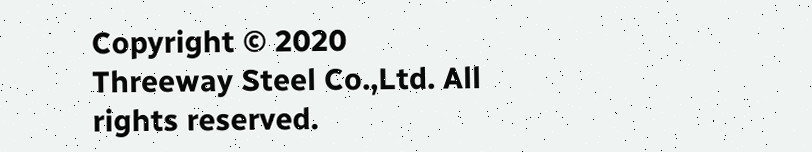Copyright © 2020 Threeway Steel Co.,Ltd. All rights reserved.